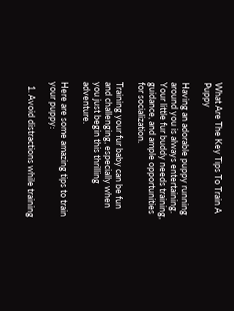What Are The Key Tips To Train A Puppy

Having an adorable puppy running around you is always entertaining. Your little fur buddy needs training, guidance, and ample opportunities for socialization.

Training your fur baby can be fun and challenging, especially when you just begin this thrilling adventure.

Here are some amazing tips to train your puppy:

  1. Avoid distractions while training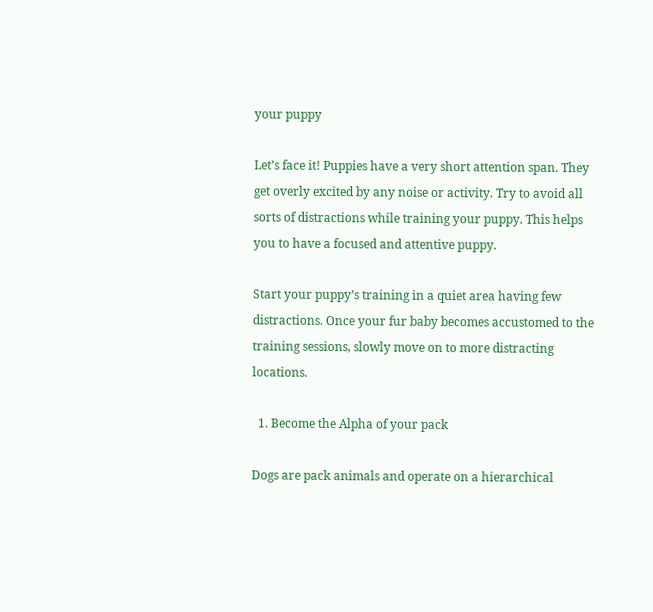your puppy

Let’s face it! Puppies have a very short attention span. They get overly excited by any noise or activity. Try to avoid all sorts of distractions while training your puppy. This helps you to have a focused and attentive puppy.

Start your puppy’s training in a quiet area having few distractions. Once your fur baby becomes accustomed to the training sessions, slowly move on to more distracting locations.

  1. Become the Alpha of your pack

Dogs are pack animals and operate on a hierarchical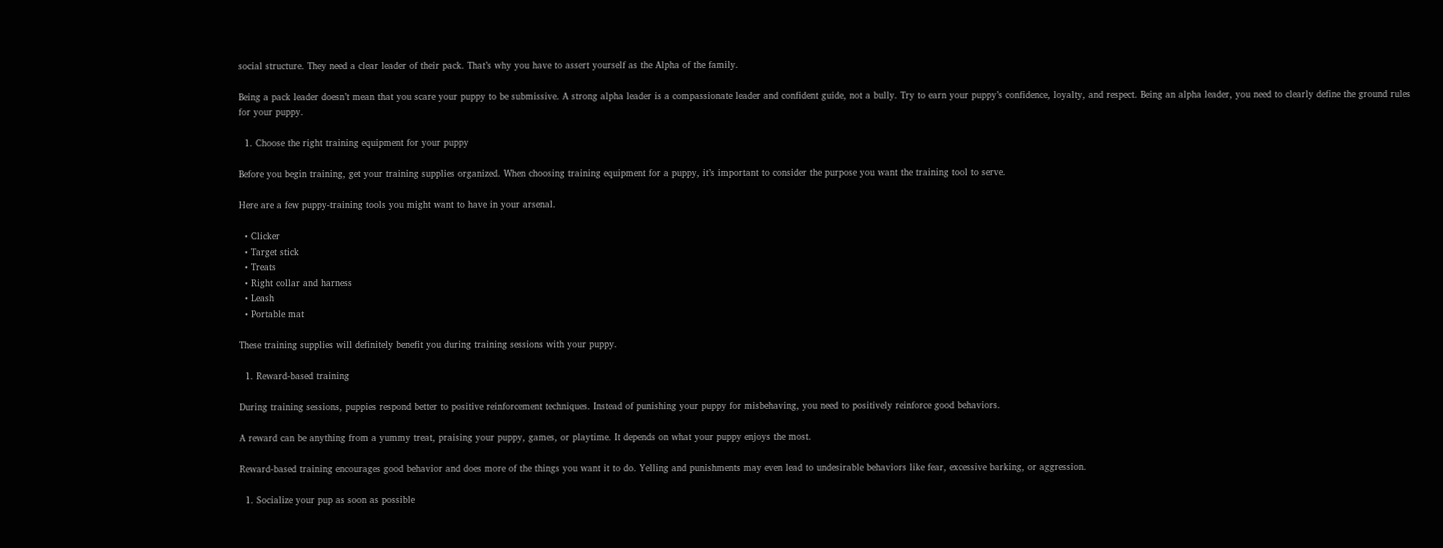social structure. They need a clear leader of their pack. That’s why you have to assert yourself as the Alpha of the family.

Being a pack leader doesn’t mean that you scare your puppy to be submissive. A strong alpha leader is a compassionate leader and confident guide, not a bully. Try to earn your puppy’s confidence, loyalty, and respect. Being an alpha leader, you need to clearly define the ground rules for your puppy.

  1. Choose the right training equipment for your puppy

Before you begin training, get your training supplies organized. When choosing training equipment for a puppy, it’s important to consider the purpose you want the training tool to serve.

Here are a few puppy-training tools you might want to have in your arsenal.

  • Clicker
  • Target stick
  • Treats
  • Right collar and harness
  • Leash
  • Portable mat

These training supplies will definitely benefit you during training sessions with your puppy.

  1. Reward-based training

During training sessions, puppies respond better to positive reinforcement techniques. Instead of punishing your puppy for misbehaving, you need to positively reinforce good behaviors.

A reward can be anything from a yummy treat, praising your puppy, games, or playtime. It depends on what your puppy enjoys the most.

Reward-based training encourages good behavior and does more of the things you want it to do. Yelling and punishments may even lead to undesirable behaviors like fear, excessive barking, or aggression.

  1. Socialize your pup as soon as possible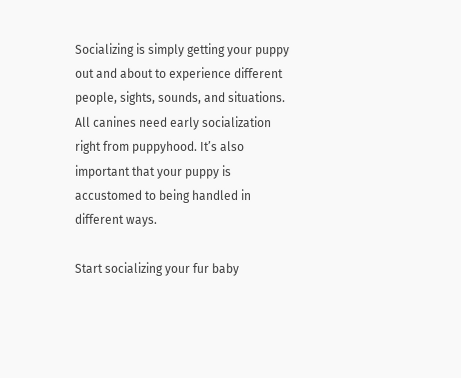Socializing is simply getting your puppy out and about to experience different people, sights, sounds, and situations. All canines need early socialization right from puppyhood. It’s also important that your puppy is accustomed to being handled in different ways.

Start socializing your fur baby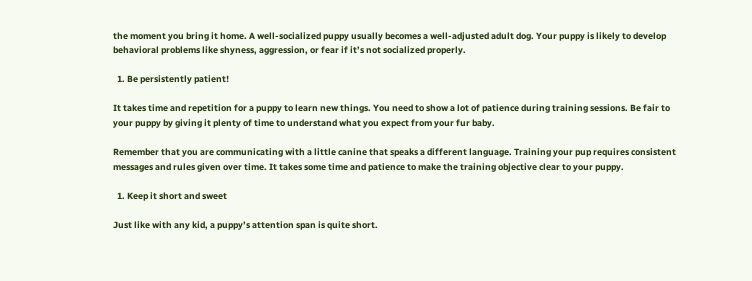the moment you bring it home. A well-socialized puppy usually becomes a well-adjusted adult dog. Your puppy is likely to develop behavioral problems like shyness, aggression, or fear if it’s not socialized properly.

  1. Be persistently patient!

It takes time and repetition for a puppy to learn new things. You need to show a lot of patience during training sessions. Be fair to your puppy by giving it plenty of time to understand what you expect from your fur baby.

Remember that you are communicating with a little canine that speaks a different language. Training your pup requires consistent messages and rules given over time. It takes some time and patience to make the training objective clear to your puppy.

  1. Keep it short and sweet

Just like with any kid, a puppy’s attention span is quite short.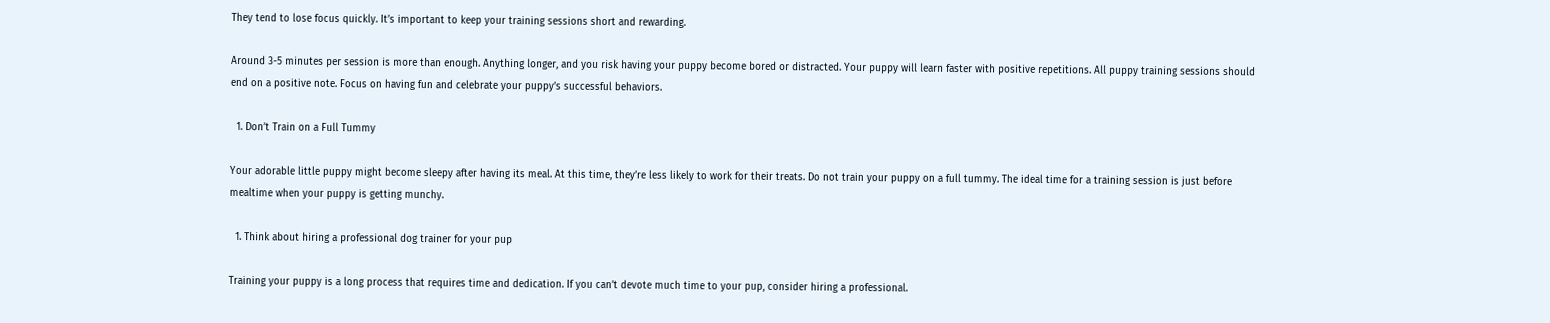They tend to lose focus quickly. It’s important to keep your training sessions short and rewarding.

Around 3-5 minutes per session is more than enough. Anything longer, and you risk having your puppy become bored or distracted. Your puppy will learn faster with positive repetitions. All puppy training sessions should end on a positive note. Focus on having fun and celebrate your puppy’s successful behaviors.

  1. Don’t Train on a Full Tummy

Your adorable little puppy might become sleepy after having its meal. At this time, they’re less likely to work for their treats. Do not train your puppy on a full tummy. The ideal time for a training session is just before mealtime when your puppy is getting munchy.

  1. Think about hiring a professional dog trainer for your pup

Training your puppy is a long process that requires time and dedication. If you can’t devote much time to your pup, consider hiring a professional.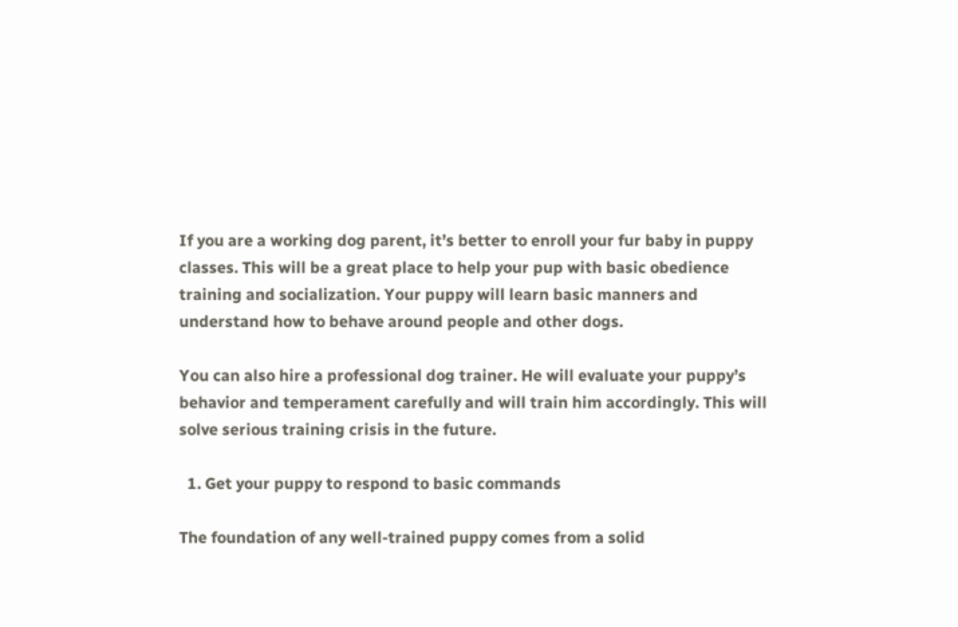If you are a working dog parent, it’s better to enroll your fur baby in puppy classes. This will be a great place to help your pup with basic obedience training and socialization. Your puppy will learn basic manners and understand how to behave around people and other dogs.

You can also hire a professional dog trainer. He will evaluate your puppy’s behavior and temperament carefully and will train him accordingly. This will solve serious training crisis in the future.

  1. Get your puppy to respond to basic commands

The foundation of any well-trained puppy comes from a solid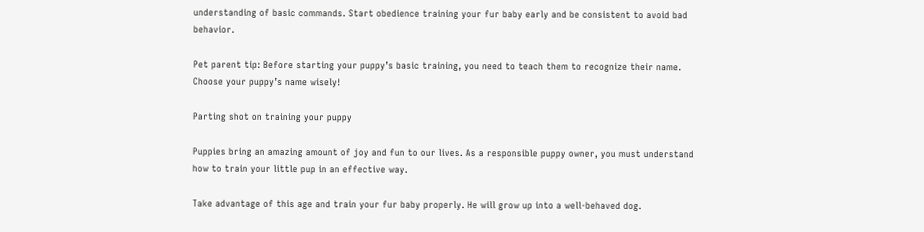understanding of basic commands. Start obedience training your fur baby early and be consistent to avoid bad behavior.

Pet parent tip: Before starting your puppy’s basic training, you need to teach them to recognize their name. Choose your puppy’s name wisely!

Parting shot on training your puppy

Puppies bring an amazing amount of joy and fun to our lives. As a responsible puppy owner, you must understand how to train your little pup in an effective way.

Take advantage of this age and train your fur baby properly. He will grow up into a well-behaved dog.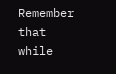Remember that while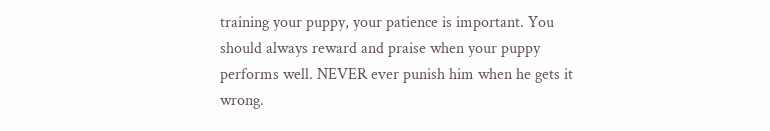training your puppy, your patience is important. You should always reward and praise when your puppy performs well. NEVER ever punish him when he gets it wrong.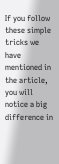If you follow these simple tricks we have mentioned in the article, you will notice a big difference in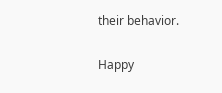their behavior.

Happy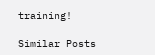training!

Similar Posts